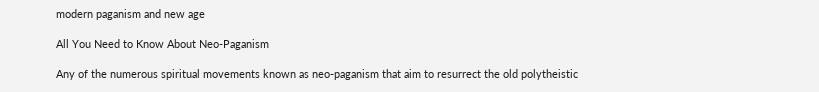modern paganism and new age

All You Need to Know About Neo-Paganism

Any of the numerous spiritual movements known as neo-paganism that aim to resurrect the old polytheistic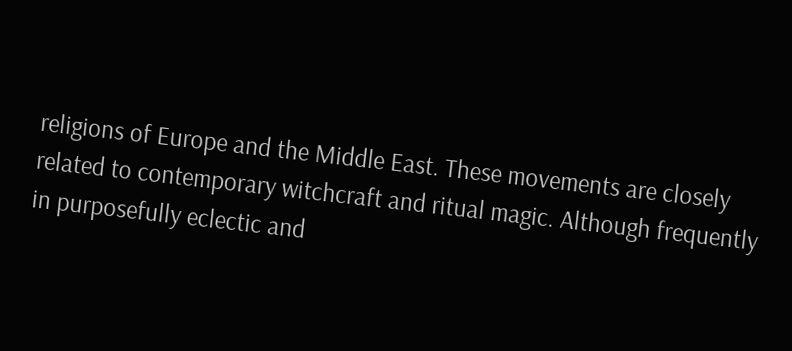religions of Europe and the Middle East. These movements are closely related to contemporary witchcraft and ritual magic. Although frequently in purposefully eclectic and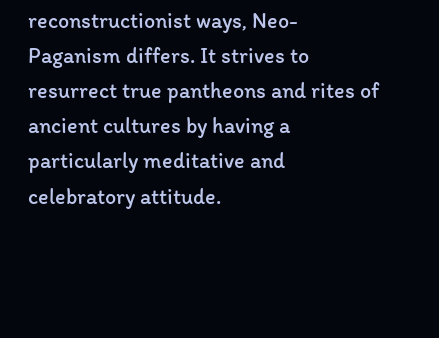reconstructionist ways, Neo-Paganism differs. It strives to resurrect true pantheons and rites of ancient cultures by having a particularly meditative and celebratory attitude.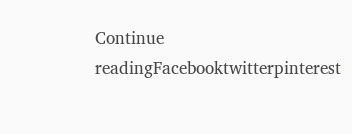Continue readingFacebooktwitterpinterest